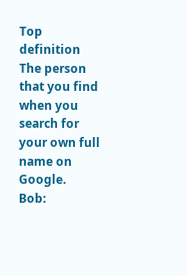Top definition
The person that you find when you search for your own full name on Google.
Bob: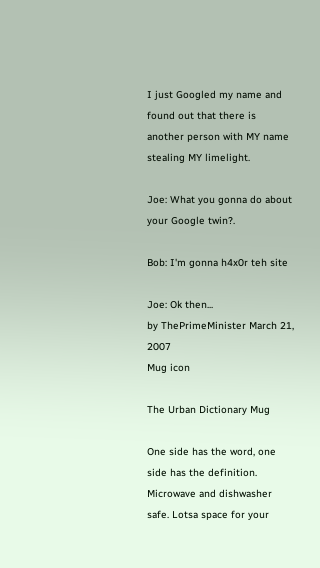I just Googled my name and found out that there is another person with MY name stealing MY limelight.

Joe: What you gonna do about your Google twin?.

Bob: I'm gonna h4x0r teh site

Joe: Ok then...
by ThePrimeMinister March 21, 2007
Mug icon

The Urban Dictionary Mug

One side has the word, one side has the definition. Microwave and dishwasher safe. Lotsa space for your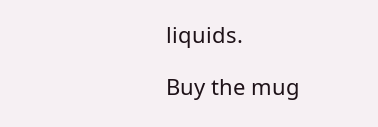liquids.

Buy the mug